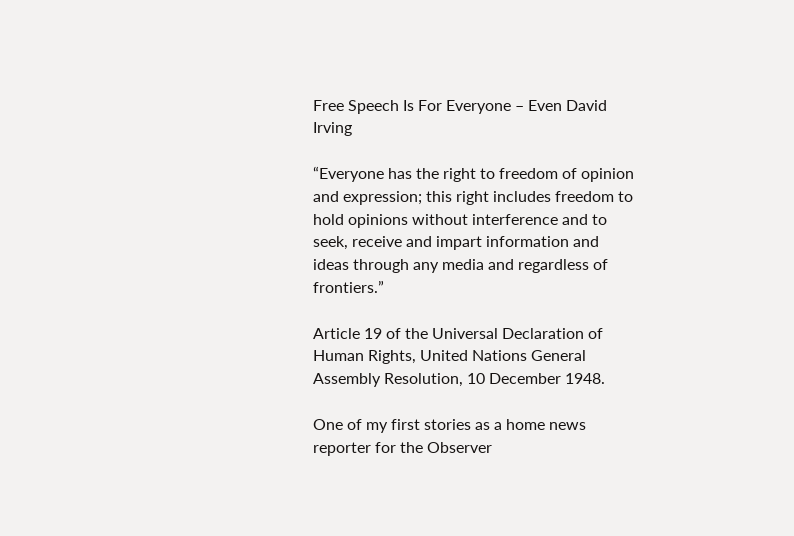Free Speech Is For Everyone – Even David Irving

“Everyone has the right to freedom of opinion and expression; this right includes freedom to hold opinions without interference and to seek, receive and impart information and ideas through any media and regardless of frontiers.”

Article 19 of the Universal Declaration of Human Rights, United Nations General Assembly Resolution, 10 December 1948.

One of my first stories as a home news reporter for the Observer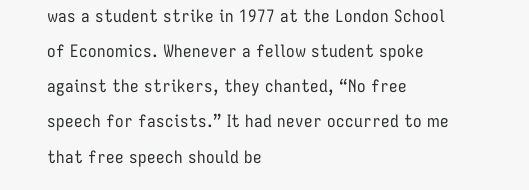was a student strike in 1977 at the London School of Economics. Whenever a fellow student spoke against the strikers, they chanted, “No free speech for fascists.” It had never occurred to me that free speech should be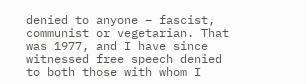denied to anyone – fascist, communist or vegetarian. That was 1977, and I have since witnessed free speech denied to both those with whom I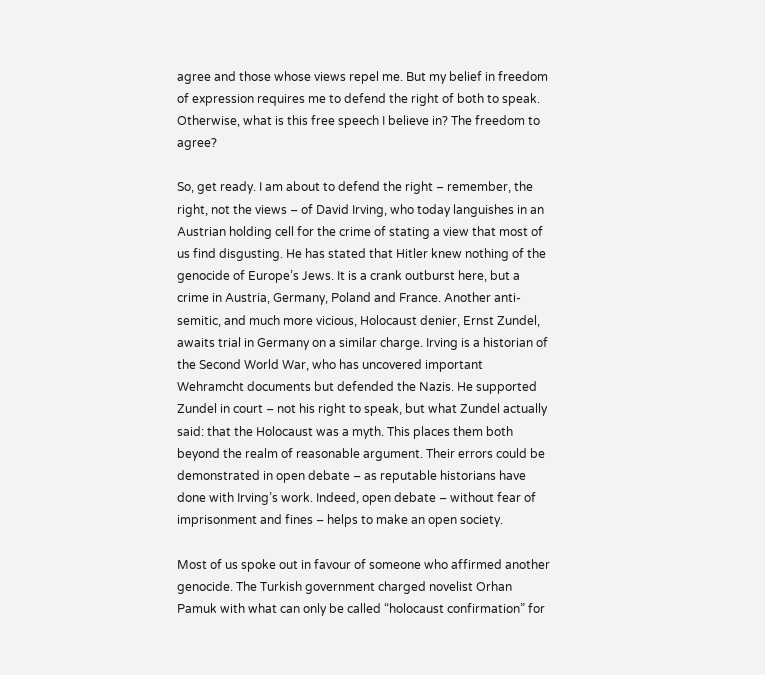agree and those whose views repel me. But my belief in freedom of expression requires me to defend the right of both to speak. Otherwise, what is this free speech I believe in? The freedom to agree?

So, get ready. I am about to defend the right – remember, the right, not the views – of David Irving, who today languishes in an Austrian holding cell for the crime of stating a view that most of us find disgusting. He has stated that Hitler knew nothing of the genocide of Europe’s Jews. It is a crank outburst here, but a crime in Austria, Germany, Poland and France. Another anti-semitic, and much more vicious, Holocaust denier, Ernst Zundel, awaits trial in Germany on a similar charge. Irving is a historian of the Second World War, who has uncovered important Wehramcht documents but defended the Nazis. He supported Zundel in court – not his right to speak, but what Zundel actually said: that the Holocaust was a myth. This places them both beyond the realm of reasonable argument. Their errors could be demonstrated in open debate – as reputable historians have done with Irving’s work. Indeed, open debate – without fear of imprisonment and fines – helps to make an open society.

Most of us spoke out in favour of someone who affirmed another genocide. The Turkish government charged novelist Orhan Pamuk with what can only be called “holocaust confirmation” for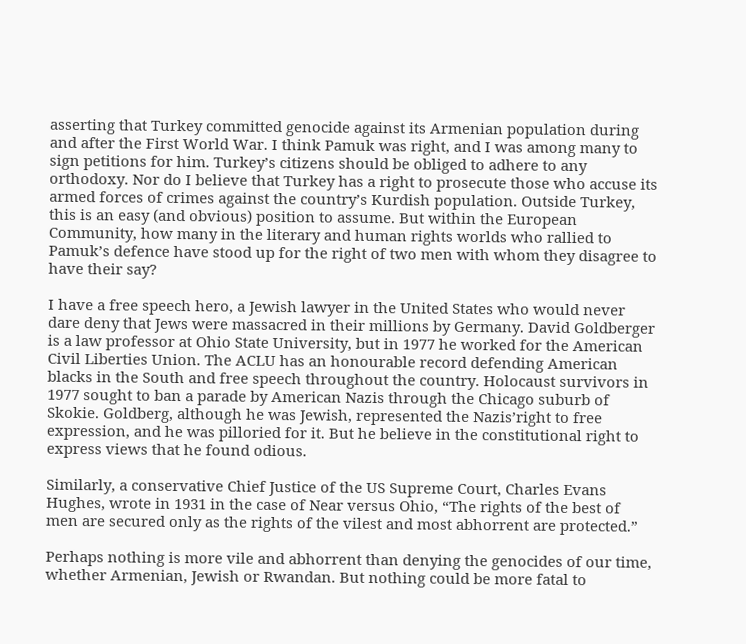asserting that Turkey committed genocide against its Armenian population during and after the First World War. I think Pamuk was right, and I was among many to sign petitions for him. Turkey’s citizens should be obliged to adhere to any orthodoxy. Nor do I believe that Turkey has a right to prosecute those who accuse its armed forces of crimes against the country’s Kurdish population. Outside Turkey, this is an easy (and obvious) position to assume. But within the European Community, how many in the literary and human rights worlds who rallied to Pamuk’s defence have stood up for the right of two men with whom they disagree to have their say?

I have a free speech hero, a Jewish lawyer in the United States who would never dare deny that Jews were massacred in their millions by Germany. David Goldberger is a law professor at Ohio State University, but in 1977 he worked for the American Civil Liberties Union. The ACLU has an honourable record defending American blacks in the South and free speech throughout the country. Holocaust survivors in 1977 sought to ban a parade by American Nazis through the Chicago suburb of Skokie. Goldberg, although he was Jewish, represented the Nazis’right to free expression, and he was pilloried for it. But he believe in the constitutional right to express views that he found odious.

Similarly, a conservative Chief Justice of the US Supreme Court, Charles Evans Hughes, wrote in 1931 in the case of Near versus Ohio, “The rights of the best of men are secured only as the rights of the vilest and most abhorrent are protected.”

Perhaps nothing is more vile and abhorrent than denying the genocides of our time, whether Armenian, Jewish or Rwandan. But nothing could be more fatal to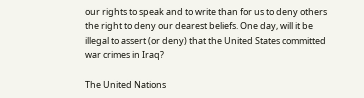our rights to speak and to write than for us to deny others the right to deny our dearest beliefs. One day, will it be illegal to assert (or deny) that the United States committed war crimes in Iraq?

The United Nations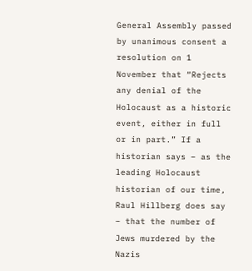General Assembly passed by unanimous consent a resolution on 1 November that “Rejects any denial of the Holocaust as a historic event, either in full or in part.” If a historian says – as the leading Holocaust historian of our time, Raul Hillberg does say – that the number of Jews murdered by the Nazis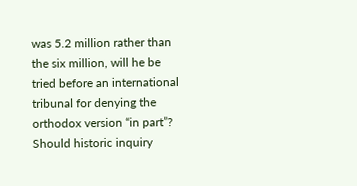was 5.2 million rather than the six million, will he be tried before an international tribunal for denying the orthodox version “in part”? Should historic inquiry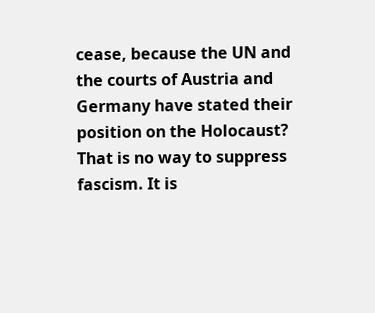cease, because the UN and the courts of Austria and Germany have stated their position on the Holocaust? That is no way to suppress fascism. It is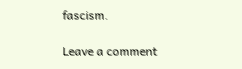fascism.

Leave a comment